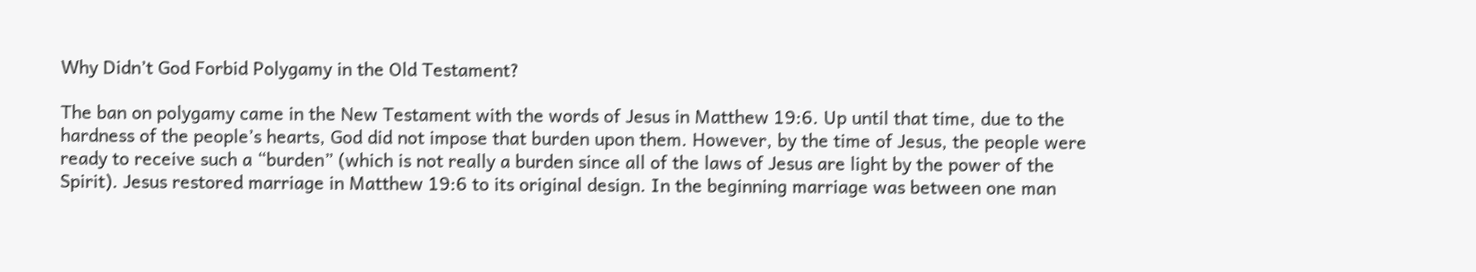Why Didn’t God Forbid Polygamy in the Old Testament?

The ban on polygamy came in the New Testament with the words of Jesus in Matthew 19:6. Up until that time, due to the hardness of the people’s hearts, God did not impose that burden upon them. However, by the time of Jesus, the people were ready to receive such a “burden” (which is not really a burden since all of the laws of Jesus are light by the power of the Spirit). Jesus restored marriage in Matthew 19:6 to its original design. In the beginning marriage was between one man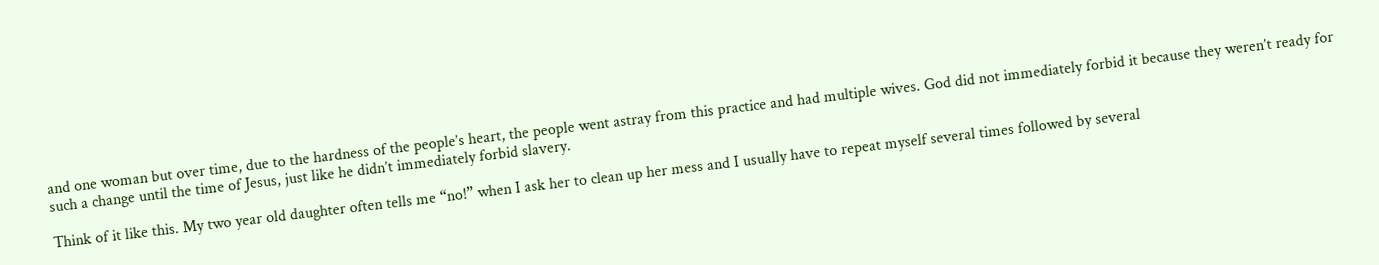and one woman but over time, due to the hardness of the people’s heart, the people went astray from this practice and had multiple wives. God did not immediately forbid it because they weren’t ready for such a change until the time of Jesus, just like he didn’t immediately forbid slavery.

Think of it like this. My two year old daughter often tells me “no!” when I ask her to clean up her mess and I usually have to repeat myself several times followed by several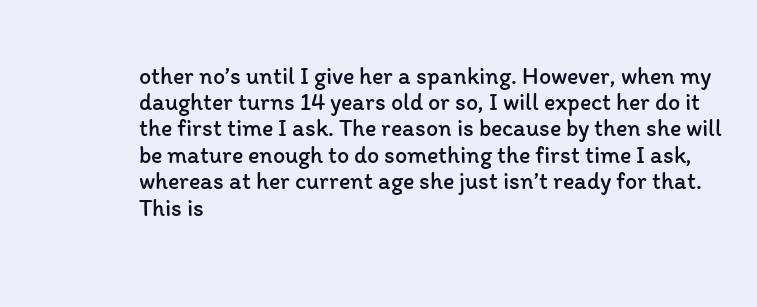other no’s until I give her a spanking. However, when my daughter turns 14 years old or so, I will expect her do it the first time I ask. The reason is because by then she will be mature enough to do something the first time I ask, whereas at her current age she just isn’t ready for that. This is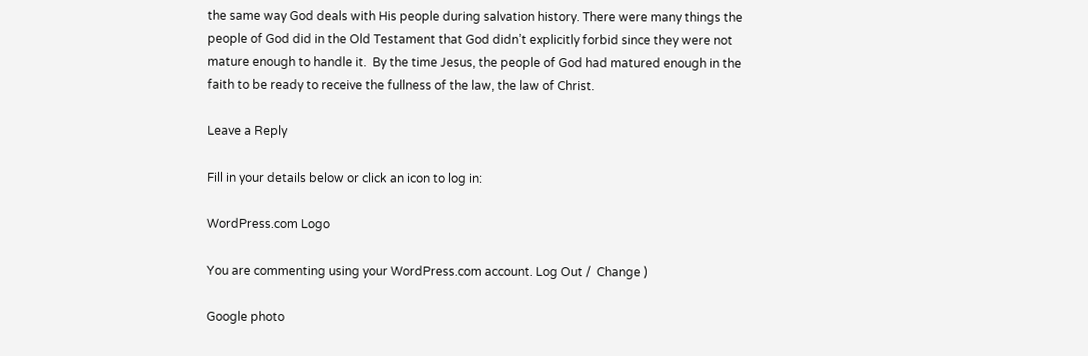the same way God deals with His people during salvation history. There were many things the people of God did in the Old Testament that God didn’t explicitly forbid since they were not mature enough to handle it.  By the time Jesus, the people of God had matured enough in the faith to be ready to receive the fullness of the law, the law of Christ.

Leave a Reply

Fill in your details below or click an icon to log in:

WordPress.com Logo

You are commenting using your WordPress.com account. Log Out /  Change )

Google photo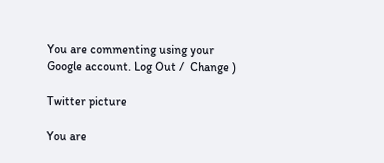You are commenting using your Google account. Log Out /  Change )

Twitter picture

You are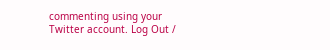commenting using your Twitter account. Log Out /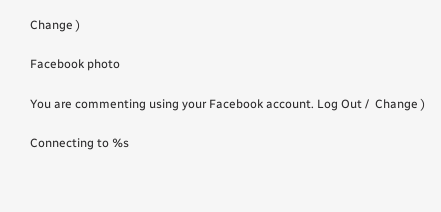Change )

Facebook photo

You are commenting using your Facebook account. Log Out /  Change )

Connecting to %s